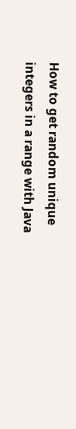How to get random unique integers in a range with Java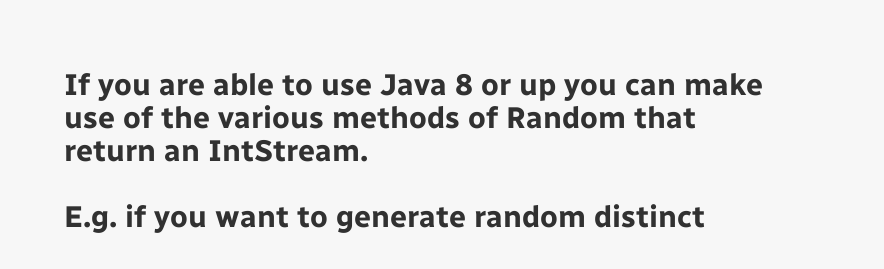If you are able to use Java 8 or up you can make use of the various methods of Random that return an IntStream.

E.g. if you want to generate random distinct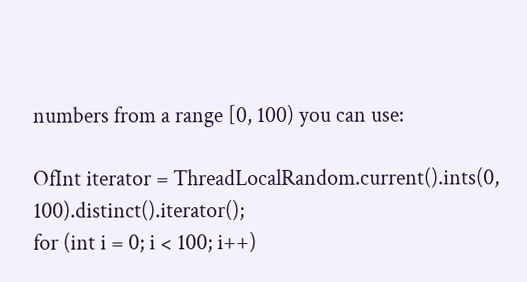numbers from a range [0, 100) you can use:

OfInt iterator = ThreadLocalRandom.current().ints(0, 100).distinct().iterator();
for (int i = 0; i < 100; i++)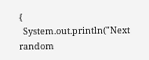{
  System.out.println("Next random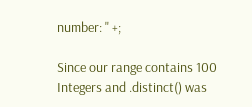number: " +;

Since our range contains 100 Integers and .distinct() was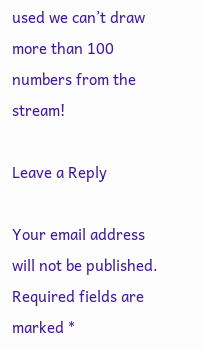used we can’t draw more than 100 numbers from the stream!

Leave a Reply

Your email address will not be published. Required fields are marked *